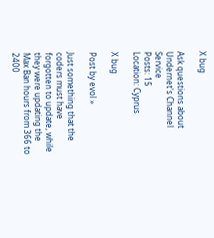X bug

Ask questions about Undernet's Channel Service
Posts: 15
Location: Cyprus

X bug

Post by evol »

Just something that the coders must have forgotten to update, while they were updating the Max Ban hours from 366 to 2400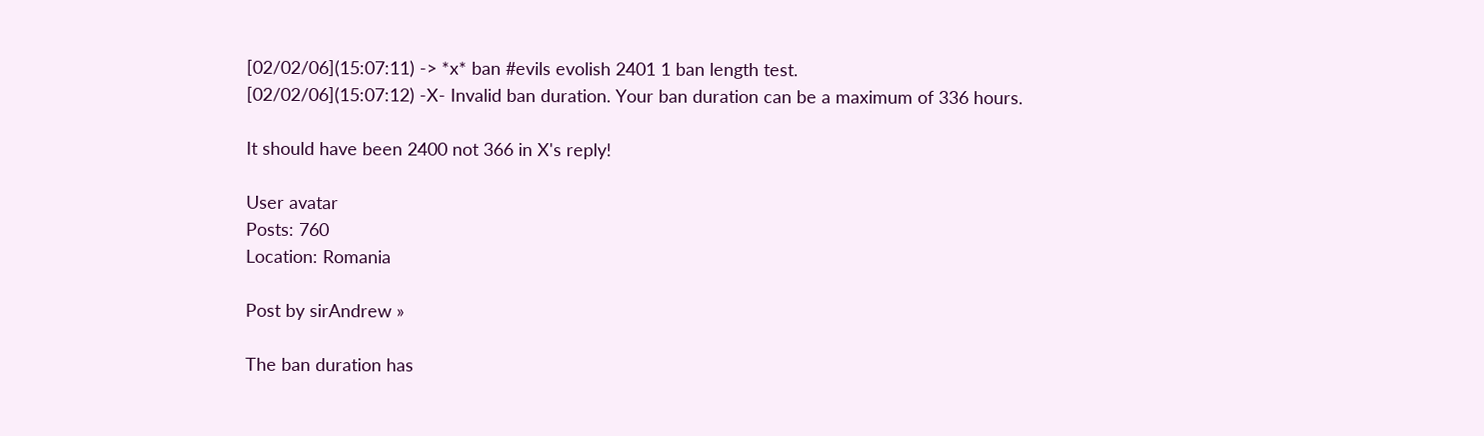[02/02/06](15:07:11) -> *x* ban #evils evolish 2401 1 ban length test.
[02/02/06](15:07:12) -X- Invalid ban duration. Your ban duration can be a maximum of 336 hours.

It should have been 2400 not 366 in X's reply!

User avatar
Posts: 760
Location: Romania

Post by sirAndrew »

The ban duration has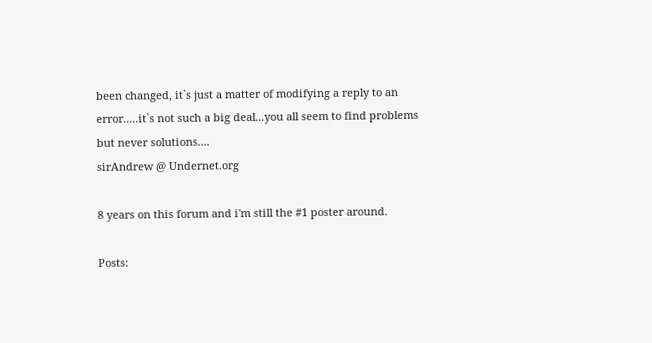been changed, it`s just a matter of modifying a reply to an error.....it`s not such a big deal...you all seem to find problems but never solutions....
sirAndrew @ Undernet.org

8 years on this forum and i'm still the #1 poster around.

Posts: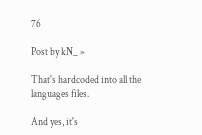76

Post by kN_ »

That's hardcoded into all the languages files.

And yes, it's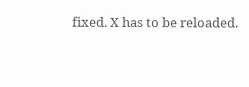fixed. X has to be reloaded.